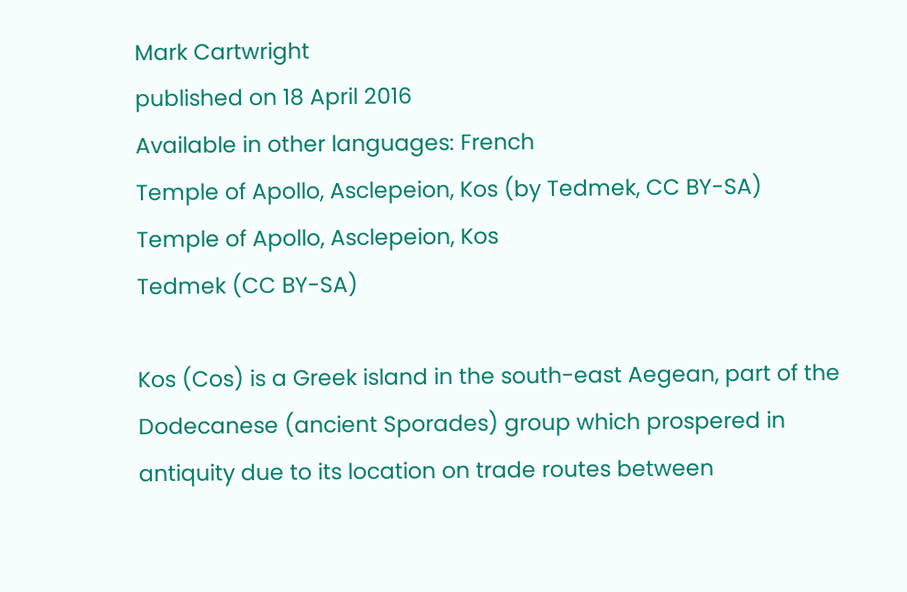Mark Cartwright
published on 18 April 2016
Available in other languages: French
Temple of Apollo, Asclepeion, Kos (by Tedmek, CC BY-SA)
Temple of Apollo, Asclepeion, Kos
Tedmek (CC BY-SA)

Kos (Cos) is a Greek island in the south-east Aegean, part of the Dodecanese (ancient Sporades) group which prospered in antiquity due to its location on trade routes between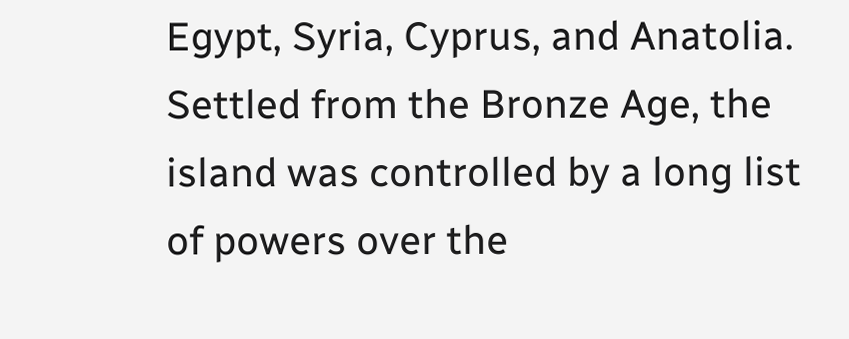Egypt, Syria, Cyprus, and Anatolia. Settled from the Bronze Age, the island was controlled by a long list of powers over the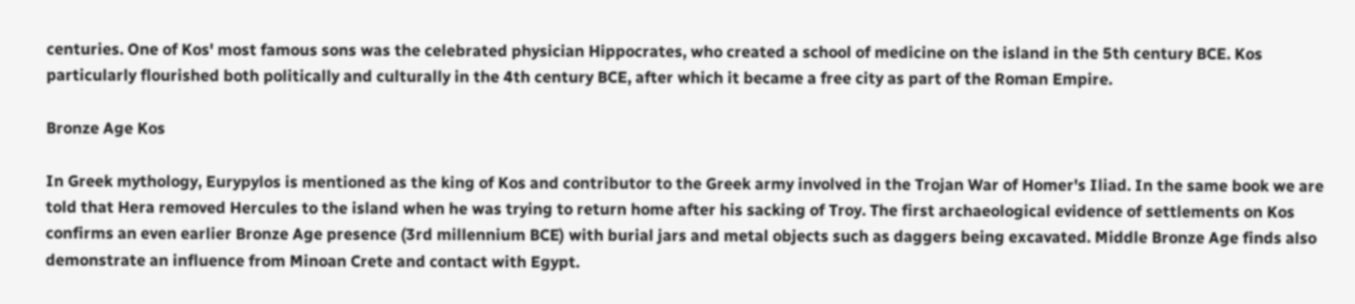centuries. One of Kos' most famous sons was the celebrated physician Hippocrates, who created a school of medicine on the island in the 5th century BCE. Kos particularly flourished both politically and culturally in the 4th century BCE, after which it became a free city as part of the Roman Empire.

Bronze Age Kos

In Greek mythology, Eurypylos is mentioned as the king of Kos and contributor to the Greek army involved in the Trojan War of Homer's Iliad. In the same book we are told that Hera removed Hercules to the island when he was trying to return home after his sacking of Troy. The first archaeological evidence of settlements on Kos confirms an even earlier Bronze Age presence (3rd millennium BCE) with burial jars and metal objects such as daggers being excavated. Middle Bronze Age finds also demonstrate an influence from Minoan Crete and contact with Egypt.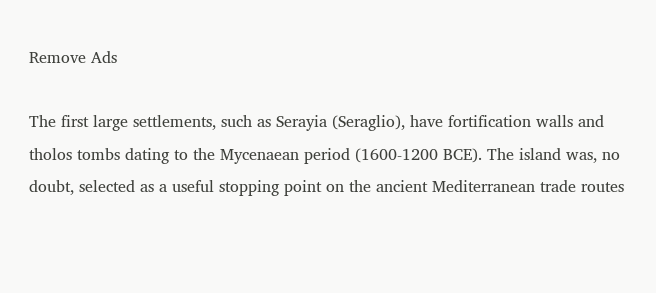Remove Ads

The first large settlements, such as Serayia (Seraglio), have fortification walls and tholos tombs dating to the Mycenaean period (1600-1200 BCE). The island was, no doubt, selected as a useful stopping point on the ancient Mediterranean trade routes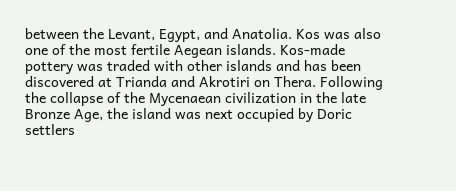between the Levant, Egypt, and Anatolia. Kos was also one of the most fertile Aegean islands. Kos-made pottery was traded with other islands and has been discovered at Trianda and Akrotiri on Thera. Following the collapse of the Mycenaean civilization in the late Bronze Age, the island was next occupied by Doric settlers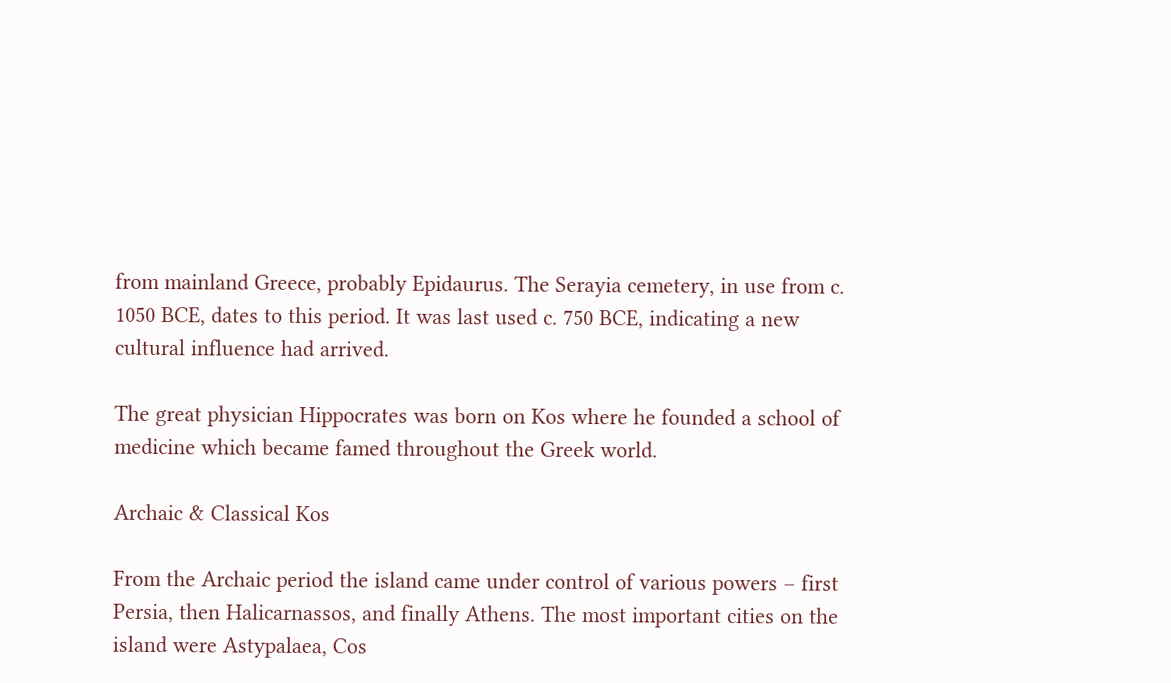from mainland Greece, probably Epidaurus. The Serayia cemetery, in use from c. 1050 BCE, dates to this period. It was last used c. 750 BCE, indicating a new cultural influence had arrived.

The great physician Hippocrates was born on Kos where he founded a school of medicine which became famed throughout the Greek world.

Archaic & Classical Kos

From the Archaic period the island came under control of various powers – first Persia, then Halicarnassos, and finally Athens. The most important cities on the island were Astypalaea, Cos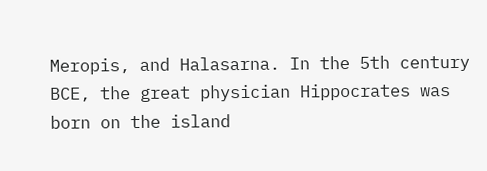Meropis, and Halasarna. In the 5th century BCE, the great physician Hippocrates was born on the island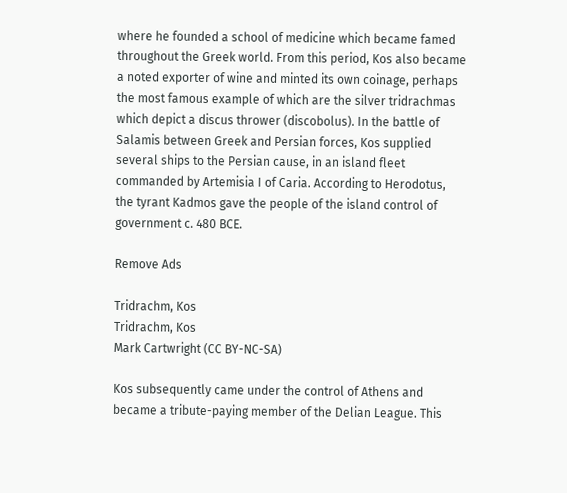where he founded a school of medicine which became famed throughout the Greek world. From this period, Kos also became a noted exporter of wine and minted its own coinage, perhaps the most famous example of which are the silver tridrachmas which depict a discus thrower (discobolus). In the battle of Salamis between Greek and Persian forces, Kos supplied several ships to the Persian cause, in an island fleet commanded by Artemisia I of Caria. According to Herodotus, the tyrant Kadmos gave the people of the island control of government c. 480 BCE.

Remove Ads

Tridrachm, Kos
Tridrachm, Kos
Mark Cartwright (CC BY-NC-SA)

Kos subsequently came under the control of Athens and became a tribute-paying member of the Delian League. This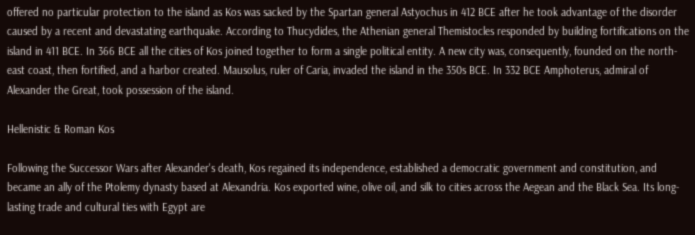offered no particular protection to the island as Kos was sacked by the Spartan general Astyochus in 412 BCE after he took advantage of the disorder caused by a recent and devastating earthquake. According to Thucydides, the Athenian general Themistocles responded by building fortifications on the island in 411 BCE. In 366 BCE all the cities of Kos joined together to form a single political entity. A new city was, consequently, founded on the north-east coast, then fortified, and a harbor created. Mausolus, ruler of Caria, invaded the island in the 350s BCE. In 332 BCE Amphoterus, admiral of Alexander the Great, took possession of the island.

Hellenistic & Roman Kos

Following the Successor Wars after Alexander's death, Kos regained its independence, established a democratic government and constitution, and became an ally of the Ptolemy dynasty based at Alexandria. Kos exported wine, olive oil, and silk to cities across the Aegean and the Black Sea. Its long-lasting trade and cultural ties with Egypt are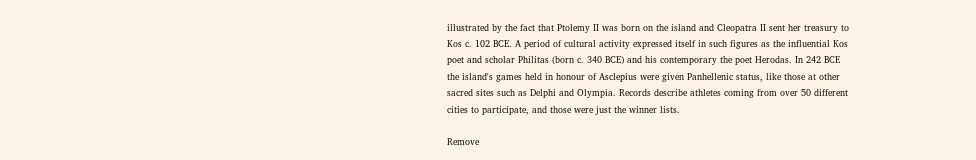illustrated by the fact that Ptolemy II was born on the island and Cleopatra II sent her treasury to Kos c. 102 BCE. A period of cultural activity expressed itself in such figures as the influential Kos poet and scholar Philitas (born c. 340 BCE) and his contemporary the poet Herodas. In 242 BCE the island's games held in honour of Asclepius were given Panhellenic status, like those at other sacred sites such as Delphi and Olympia. Records describe athletes coming from over 50 different cities to participate, and those were just the winner lists.

Remove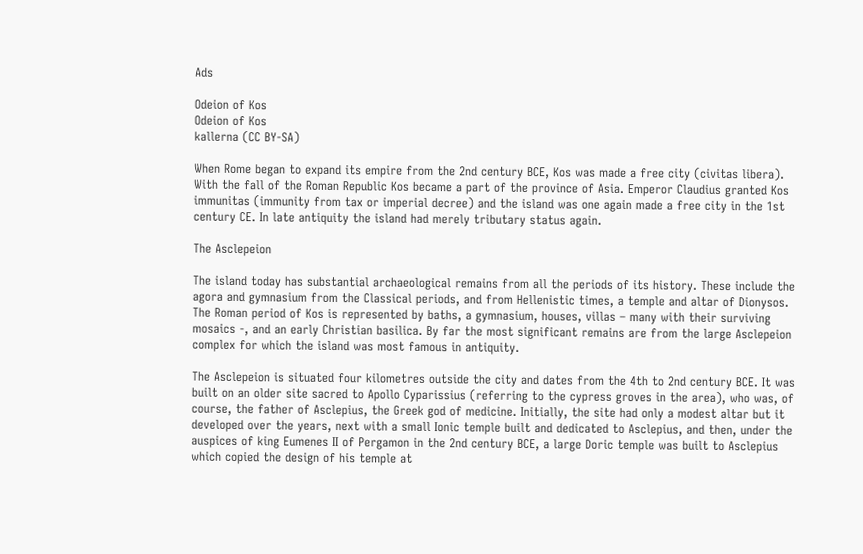Ads

Odeion of Kos
Odeion of Kos
kallerna (CC BY-SA)

When Rome began to expand its empire from the 2nd century BCE, Kos was made a free city (civitas libera). With the fall of the Roman Republic Kos became a part of the province of Asia. Emperor Claudius granted Kos immunitas (immunity from tax or imperial decree) and the island was one again made a free city in the 1st century CE. In late antiquity the island had merely tributary status again.

The Asclepeion

The island today has substantial archaeological remains from all the periods of its history. These include the agora and gymnasium from the Classical periods, and from Hellenistic times, a temple and altar of Dionysos. The Roman period of Kos is represented by baths, a gymnasium, houses, villas – many with their surviving mosaics -, and an early Christian basilica. By far the most significant remains are from the large Asclepeion complex for which the island was most famous in antiquity.

The Asclepeion is situated four kilometres outside the city and dates from the 4th to 2nd century BCE. It was built on an older site sacred to Apollo Cyparissius (referring to the cypress groves in the area), who was, of course, the father of Asclepius, the Greek god of medicine. Initially, the site had only a modest altar but it developed over the years, next with a small Ionic temple built and dedicated to Asclepius, and then, under the auspices of king Eumenes II of Pergamon in the 2nd century BCE, a large Doric temple was built to Asclepius which copied the design of his temple at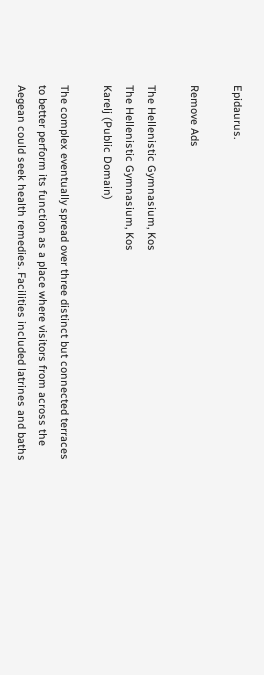Epidaurus.

Remove Ads

The Hellenistic Gymnasium, Kos
The Hellenistic Gymnasium, Kos
Karelj (Public Domain)

The complex eventually spread over three distinct but connected terraces to better perform its function as a place where visitors from across the Aegean could seek health remedies. Facilities included latrines and baths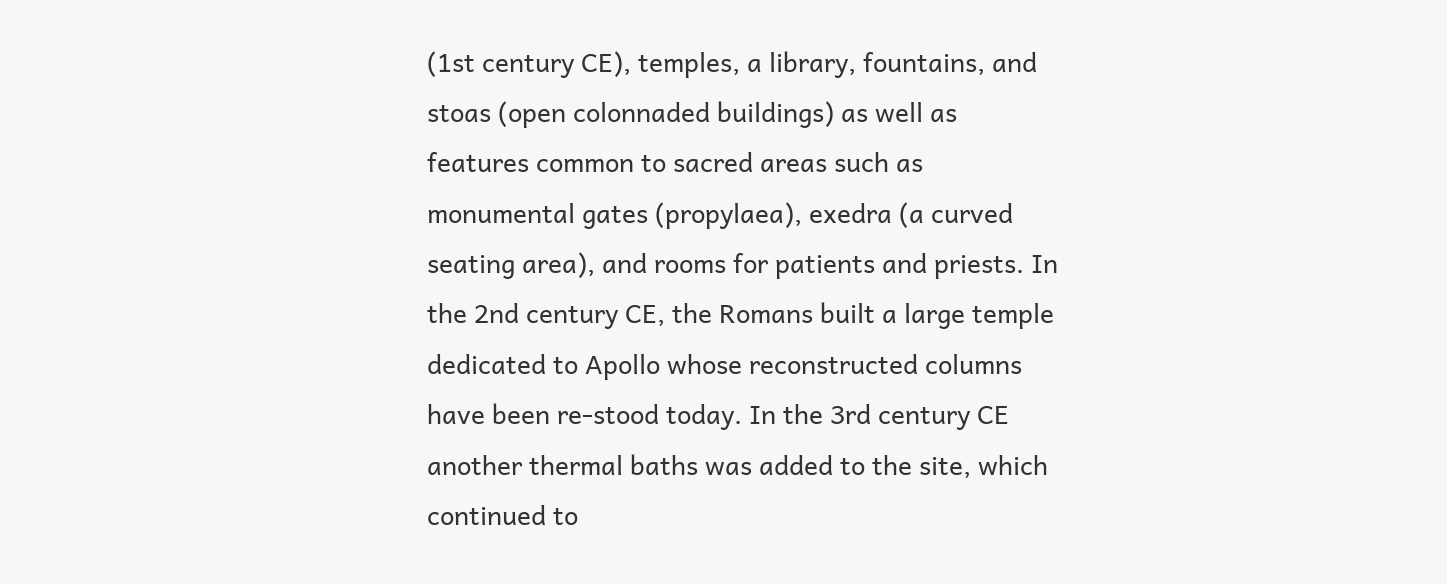(1st century CE), temples, a library, fountains, and stoas (open colonnaded buildings) as well as features common to sacred areas such as monumental gates (propylaea), exedra (a curved seating area), and rooms for patients and priests. In the 2nd century CE, the Romans built a large temple dedicated to Apollo whose reconstructed columns have been re-stood today. In the 3rd century CE another thermal baths was added to the site, which continued to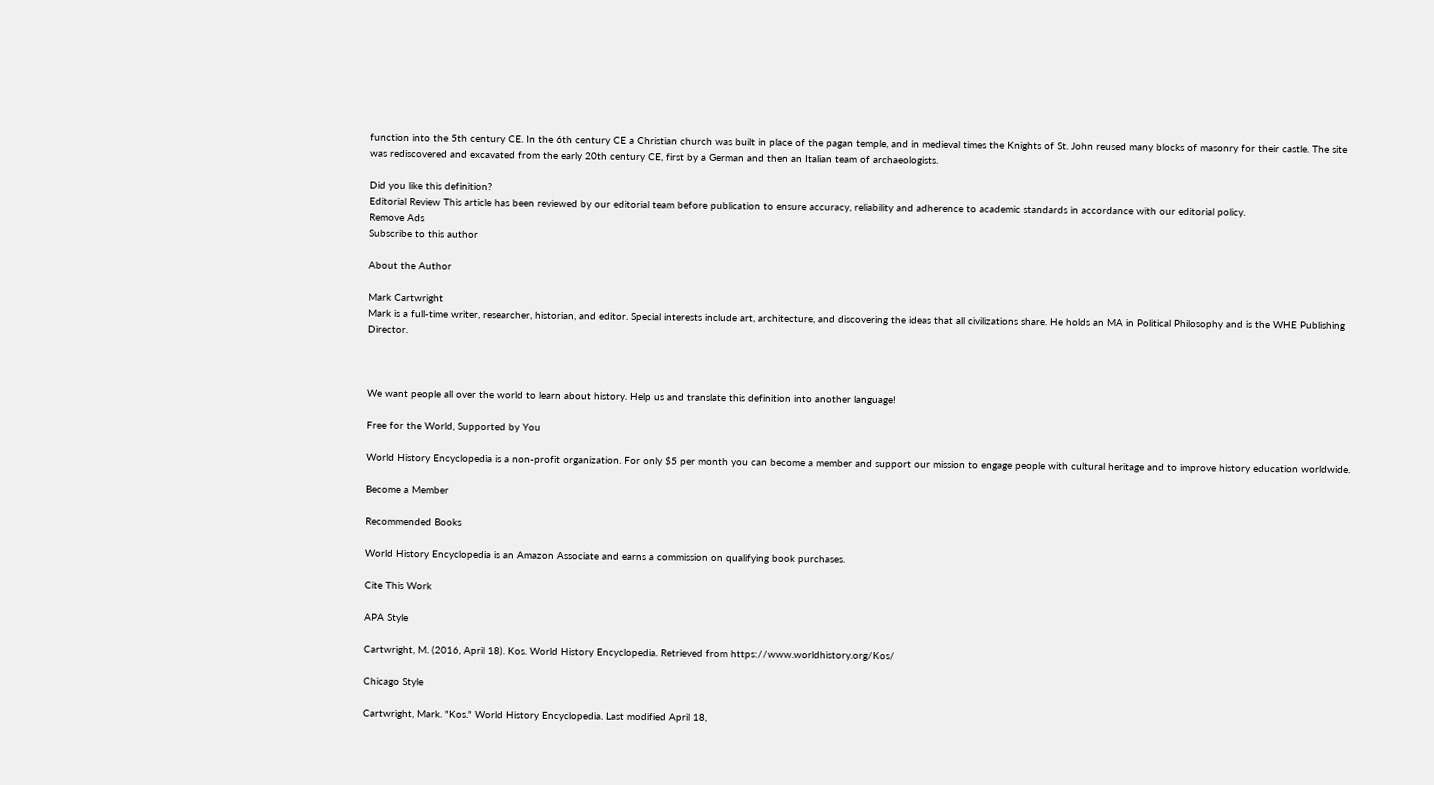function into the 5th century CE. In the 6th century CE a Christian church was built in place of the pagan temple, and in medieval times the Knights of St. John reused many blocks of masonry for their castle. The site was rediscovered and excavated from the early 20th century CE, first by a German and then an Italian team of archaeologists.

Did you like this definition?
Editorial Review This article has been reviewed by our editorial team before publication to ensure accuracy, reliability and adherence to academic standards in accordance with our editorial policy.
Remove Ads
Subscribe to this author

About the Author

Mark Cartwright
Mark is a full-time writer, researcher, historian, and editor. Special interests include art, architecture, and discovering the ideas that all civilizations share. He holds an MA in Political Philosophy and is the WHE Publishing Director.



We want people all over the world to learn about history. Help us and translate this definition into another language!

Free for the World, Supported by You

World History Encyclopedia is a non-profit organization. For only $5 per month you can become a member and support our mission to engage people with cultural heritage and to improve history education worldwide.

Become a Member

Recommended Books

World History Encyclopedia is an Amazon Associate and earns a commission on qualifying book purchases.

Cite This Work

APA Style

Cartwright, M. (2016, April 18). Kos. World History Encyclopedia. Retrieved from https://www.worldhistory.org/Kos/

Chicago Style

Cartwright, Mark. "Kos." World History Encyclopedia. Last modified April 18,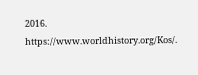2016. https://www.worldhistory.org/Kos/.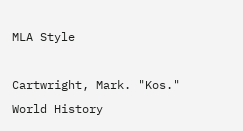MLA Style

Cartwright, Mark. "Kos." World History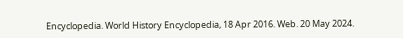Encyclopedia. World History Encyclopedia, 18 Apr 2016. Web. 20 May 2024.